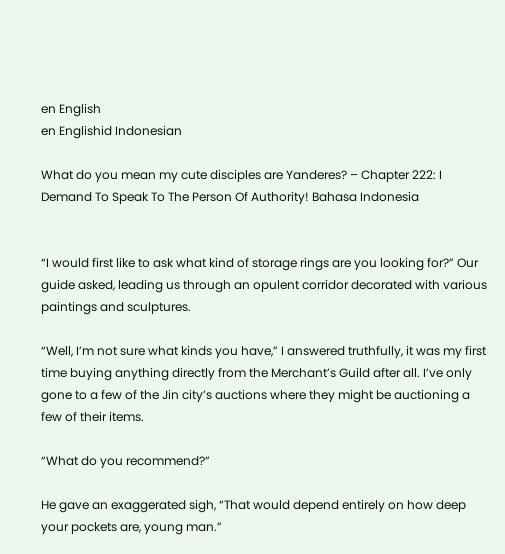en English
en Englishid Indonesian

What do you mean my cute disciples are Yanderes? – Chapter 222: I Demand To Speak To The Person Of Authority! Bahasa Indonesia


“I would first like to ask what kind of storage rings are you looking for?” Our guide asked, leading us through an opulent corridor decorated with various paintings and sculptures.

“Well, I’m not sure what kinds you have,” I answered truthfully, it was my first time buying anything directly from the Merchant’s Guild after all. I’ve only gone to a few of the Jin city’s auctions where they might be auctioning a few of their items.

“What do you recommend?”

He gave an exaggerated sigh, “That would depend entirely on how deep your pockets are, young man.”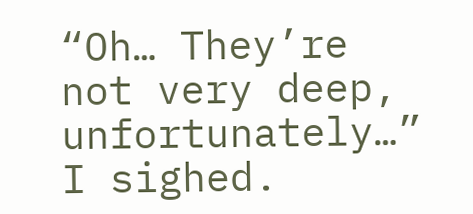“Oh… They’re not very deep, unfortunately…” I sighed.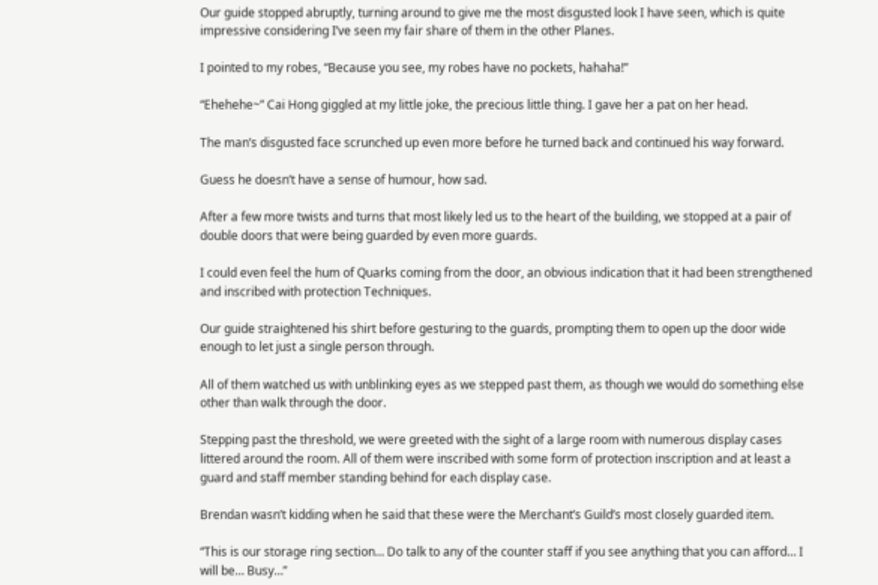Our guide stopped abruptly, turning around to give me the most disgusted look I have seen, which is quite impressive considering I’ve seen my fair share of them in the other Planes.

I pointed to my robes, “Because you see, my robes have no pockets, hahaha!”

“Ehehehe~” Cai Hong giggled at my little joke, the precious little thing. I gave her a pat on her head.

The man’s disgusted face scrunched up even more before he turned back and continued his way forward.

Guess he doesn’t have a sense of humour, how sad.

After a few more twists and turns that most likely led us to the heart of the building, we stopped at a pair of double doors that were being guarded by even more guards.

I could even feel the hum of Quarks coming from the door, an obvious indication that it had been strengthened and inscribed with protection Techniques.

Our guide straightened his shirt before gesturing to the guards, prompting them to open up the door wide enough to let just a single person through.

All of them watched us with unblinking eyes as we stepped past them, as though we would do something else other than walk through the door.

Stepping past the threshold, we were greeted with the sight of a large room with numerous display cases littered around the room. All of them were inscribed with some form of protection inscription and at least a guard and staff member standing behind for each display case.

Brendan wasn’t kidding when he said that these were the Merchant’s Guild’s most closely guarded item.

“This is our storage ring section… Do talk to any of the counter staff if you see anything that you can afford… I will be… Busy…”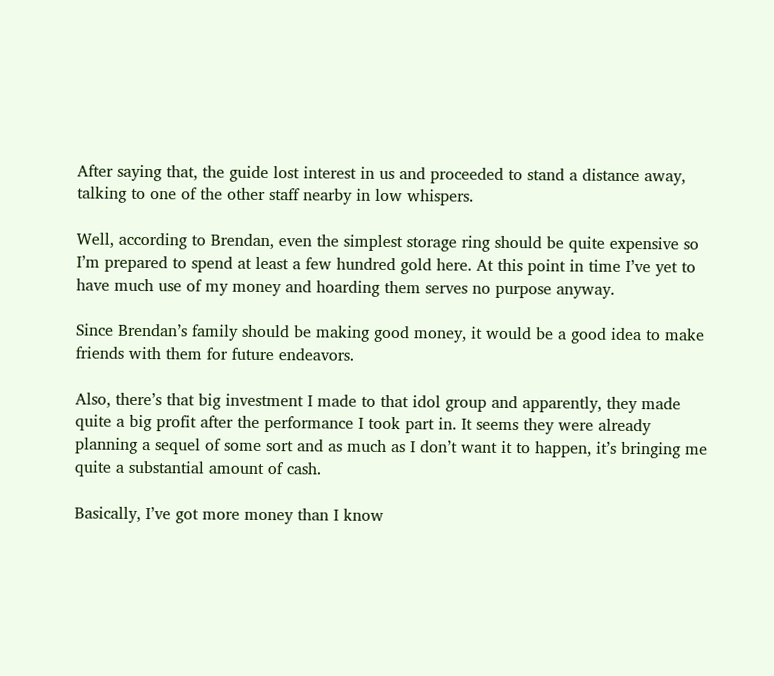After saying that, the guide lost interest in us and proceeded to stand a distance away, talking to one of the other staff nearby in low whispers.

Well, according to Brendan, even the simplest storage ring should be quite expensive so I’m prepared to spend at least a few hundred gold here. At this point in time I’ve yet to have much use of my money and hoarding them serves no purpose anyway.

Since Brendan’s family should be making good money, it would be a good idea to make friends with them for future endeavors.

Also, there’s that big investment I made to that idol group and apparently, they made quite a big profit after the performance I took part in. It seems they were already planning a sequel of some sort and as much as I don’t want it to happen, it’s bringing me quite a substantial amount of cash.

Basically, I’ve got more money than I know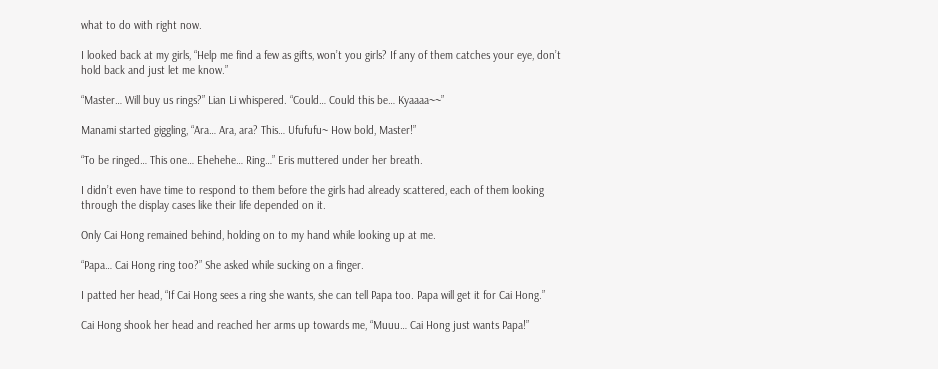what to do with right now.

I looked back at my girls, “Help me find a few as gifts, won’t you girls? If any of them catches your eye, don’t hold back and just let me know.”

“Master… Will buy us rings?” Lian Li whispered. “Could… Could this be… Kyaaaa~~”

Manami started giggling, “Ara… Ara, ara? This… Ufufufu~ How bold, Master!”

“To be ringed… This one… Ehehehe… Ring…” Eris muttered under her breath.

I didn’t even have time to respond to them before the girls had already scattered, each of them looking through the display cases like their life depended on it.

Only Cai Hong remained behind, holding on to my hand while looking up at me.

“Papa… Cai Hong ring too?” She asked while sucking on a finger.

I patted her head, “If Cai Hong sees a ring she wants, she can tell Papa too. Papa will get it for Cai Hong.”

Cai Hong shook her head and reached her arms up towards me, “Muuu… Cai Hong just wants Papa!”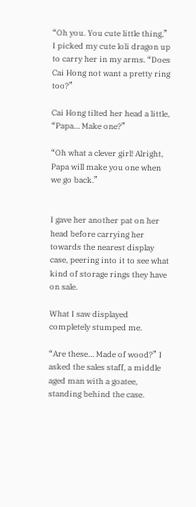“Oh you. You cute little thing,” I picked my cute loli dragon up to carry her in my arms. “Does Cai Hong not want a pretty ring too?”

Cai Hong tilted her head a little, “Papa… Make one?”

“Oh what a clever girl! Alright, Papa will make you one when we go back.”


I gave her another pat on her head before carrying her towards the nearest display case, peering into it to see what kind of storage rings they have on sale.

What I saw displayed completely stumped me.

“Are these… Made of wood?” I asked the sales staff, a middle aged man with a goatee, standing behind the case.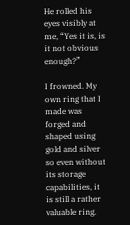He rolled his eyes visibly at me, “Yes it is, is it not obvious enough?”

I frowned. My own ring that I made was forged and shaped using gold and silver so even without its storage capabilities, it is still a rather valuable ring.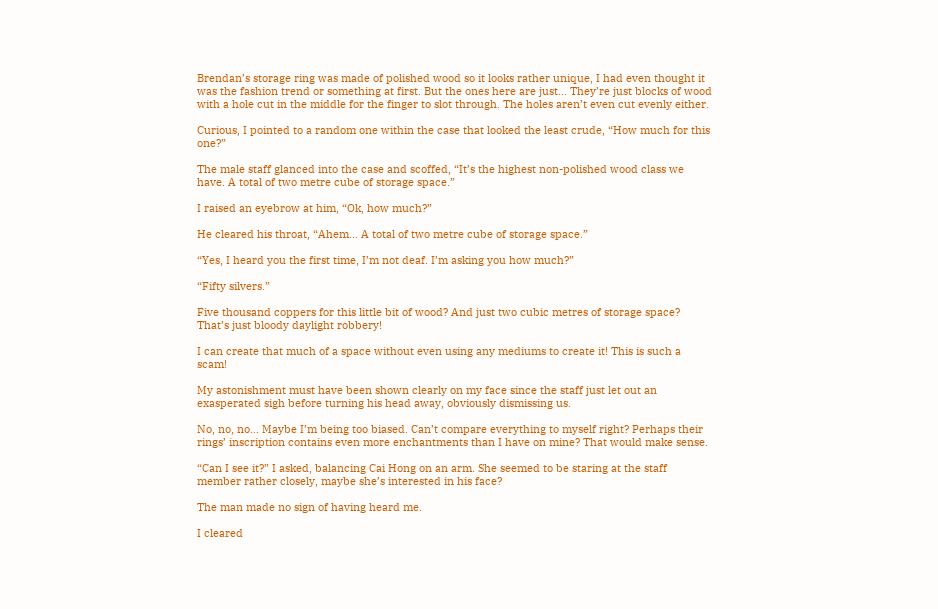Brendan’s storage ring was made of polished wood so it looks rather unique, I had even thought it was the fashion trend or something at first. But the ones here are just… They’re just blocks of wood with a hole cut in the middle for the finger to slot through. The holes aren’t even cut evenly either.

Curious, I pointed to a random one within the case that looked the least crude, “How much for this one?”

The male staff glanced into the case and scoffed, “It’s the highest non-polished wood class we have. A total of two metre cube of storage space.”

I raised an eyebrow at him, “Ok, how much?”

He cleared his throat, “Ahem… A total of two metre cube of storage space.”

“Yes, I heard you the first time, I’m not deaf. I’m asking you how much?”

“Fifty silvers.”

Five thousand coppers for this little bit of wood? And just two cubic metres of storage space? That’s just bloody daylight robbery!

I can create that much of a space without even using any mediums to create it! This is such a scam!

My astonishment must have been shown clearly on my face since the staff just let out an exasperated sigh before turning his head away, obviously dismissing us.

No, no, no… Maybe I’m being too biased. Can’t compare everything to myself right? Perhaps their rings’ inscription contains even more enchantments than I have on mine? That would make sense.

“Can I see it?” I asked, balancing Cai Hong on an arm. She seemed to be staring at the staff member rather closely, maybe she’s interested in his face?

The man made no sign of having heard me.

I cleared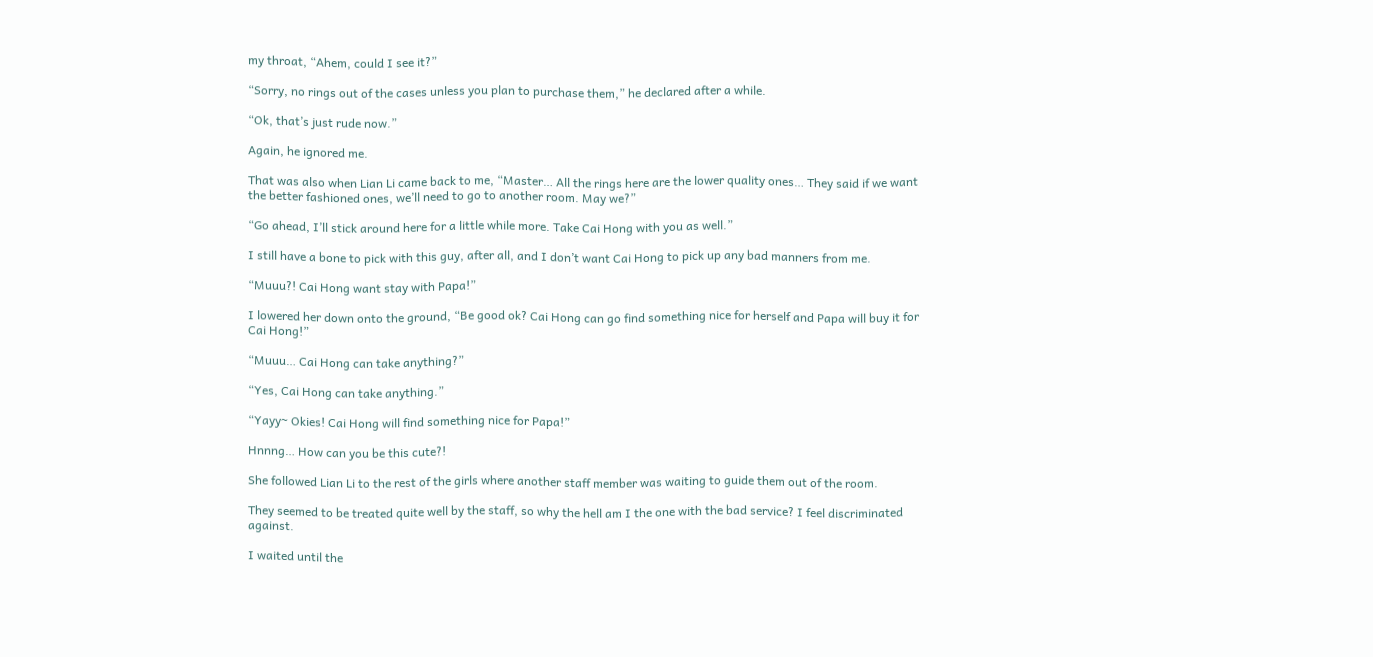my throat, “Ahem, could I see it?”

“Sorry, no rings out of the cases unless you plan to purchase them,” he declared after a while.

“Ok, that’s just rude now.”

Again, he ignored me.

That was also when Lian Li came back to me, “Master… All the rings here are the lower quality ones… They said if we want the better fashioned ones, we’ll need to go to another room. May we?”

“Go ahead, I’ll stick around here for a little while more. Take Cai Hong with you as well.”

I still have a bone to pick with this guy, after all, and I don’t want Cai Hong to pick up any bad manners from me.

“Muuu?! Cai Hong want stay with Papa!”

I lowered her down onto the ground, “Be good ok? Cai Hong can go find something nice for herself and Papa will buy it for Cai Hong!”

“Muuu… Cai Hong can take anything?”

“Yes, Cai Hong can take anything.”

“Yayy~ Okies! Cai Hong will find something nice for Papa!”

Hnnng… How can you be this cute?!

She followed Lian Li to the rest of the girls where another staff member was waiting to guide them out of the room.

They seemed to be treated quite well by the staff, so why the hell am I the one with the bad service? I feel discriminated against.

I waited until the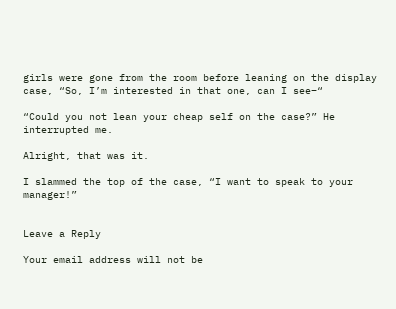girls were gone from the room before leaning on the display case, “So, I’m interested in that one, can I see–“

“Could you not lean your cheap self on the case?” He interrupted me.

Alright, that was it.

I slammed the top of the case, “I want to speak to your manager!”


Leave a Reply

Your email address will not be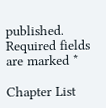published. Required fields are marked *

Chapter List